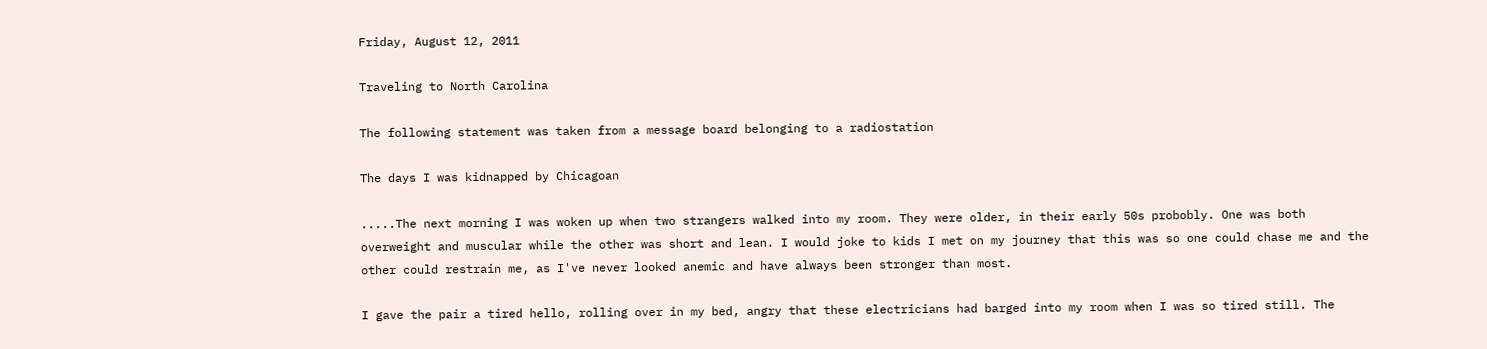Friday, August 12, 2011

Traveling to North Carolina

The following statement was taken from a message board belonging to a radiostation

The days I was kidnapped by Chicagoan

.....The next morning I was woken up when two strangers walked into my room. They were older, in their early 50s probobly. One was both overweight and muscular while the other was short and lean. I would joke to kids I met on my journey that this was so one could chase me and the other could restrain me, as I've never looked anemic and have always been stronger than most.

I gave the pair a tired hello, rolling over in my bed, angry that these electricians had barged into my room when I was so tired still. The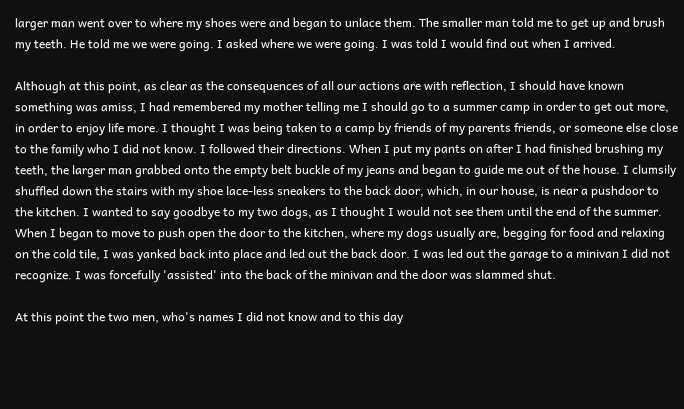larger man went over to where my shoes were and began to unlace them. The smaller man told me to get up and brush my teeth. He told me we were going. I asked where we were going. I was told I would find out when I arrived.

Although at this point, as clear as the consequences of all our actions are with reflection, I should have known something was amiss, I had remembered my mother telling me I should go to a summer camp in order to get out more, in order to enjoy life more. I thought I was being taken to a camp by friends of my parents friends, or someone else close to the family who I did not know. I followed their directions. When I put my pants on after I had finished brushing my teeth, the larger man grabbed onto the empty belt buckle of my jeans and began to guide me out of the house. I clumsily shuffled down the stairs with my shoe lace-less sneakers to the back door, which, in our house, is near a pushdoor to the kitchen. I wanted to say goodbye to my two dogs, as I thought I would not see them until the end of the summer. When I began to move to push open the door to the kitchen, where my dogs usually are, begging for food and relaxing on the cold tile, I was yanked back into place and led out the back door. I was led out the garage to a minivan I did not recognize. I was forcefully 'assisted' into the back of the minivan and the door was slammed shut.

At this point the two men, who's names I did not know and to this day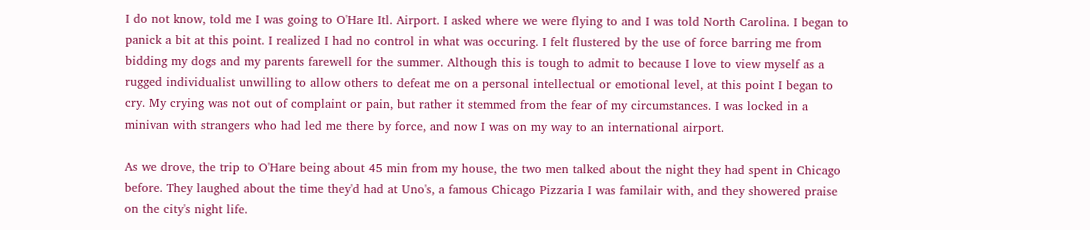I do not know, told me I was going to O'Hare Itl. Airport. I asked where we were flying to and I was told North Carolina. I began to panick a bit at this point. I realized I had no control in what was occuring. I felt flustered by the use of force barring me from bidding my dogs and my parents farewell for the summer. Although this is tough to admit to because I love to view myself as a rugged individualist unwilling to allow others to defeat me on a personal intellectual or emotional level, at this point I began to cry. My crying was not out of complaint or pain, but rather it stemmed from the fear of my circumstances. I was locked in a minivan with strangers who had led me there by force, and now I was on my way to an international airport.

As we drove, the trip to O'Hare being about 45 min from my house, the two men talked about the night they had spent in Chicago before. They laughed about the time they'd had at Uno's, a famous Chicago Pizzaria I was familair with, and they showered praise on the city's night life.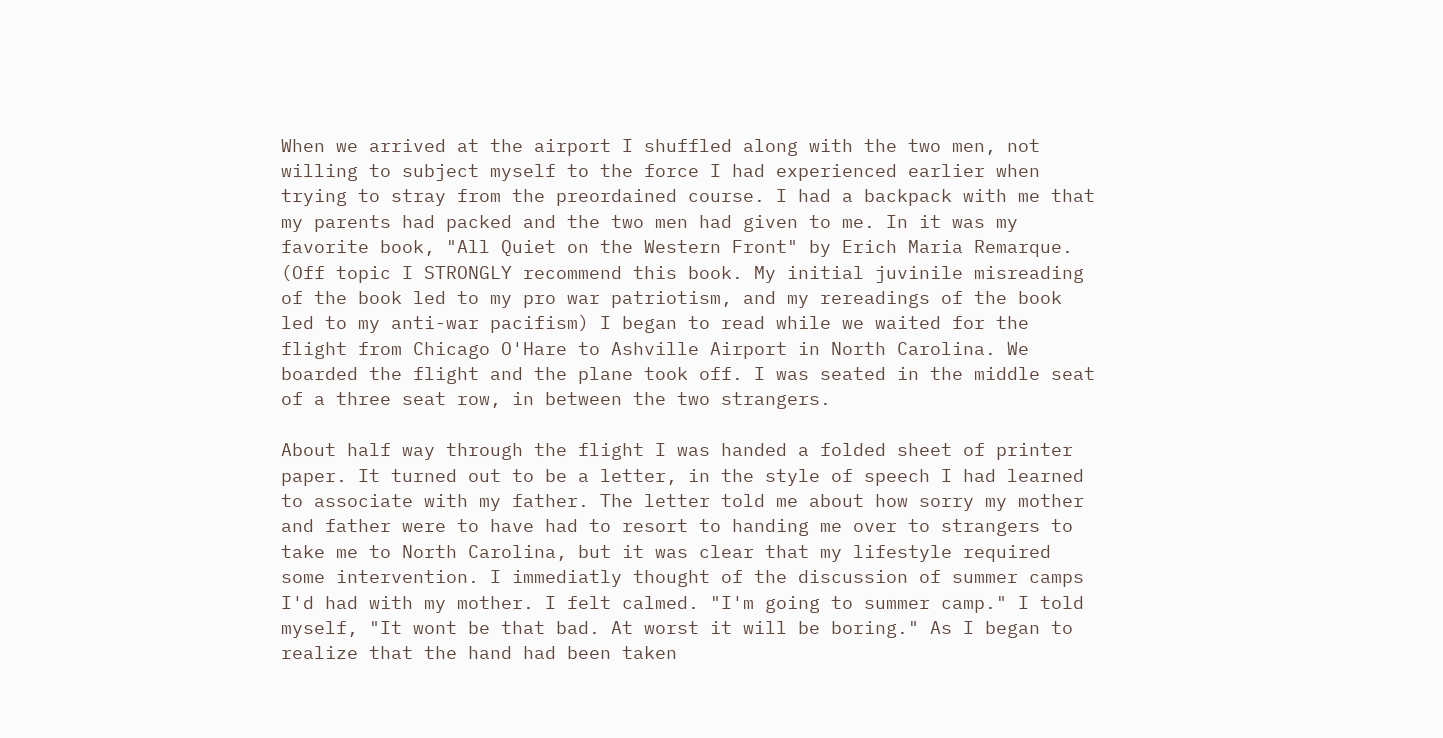When we arrived at the airport I shuffled along with the two men, not willing to subject myself to the force I had experienced earlier when trying to stray from the preordained course. I had a backpack with me that my parents had packed and the two men had given to me. In it was my favorite book, "All Quiet on the Western Front" by Erich Maria Remarque. (Off topic I STRONGLY recommend this book. My initial juvinile misreading of the book led to my pro war patriotism, and my rereadings of the book led to my anti-war pacifism) I began to read while we waited for the flight from Chicago O'Hare to Ashville Airport in North Carolina. We boarded the flight and the plane took off. I was seated in the middle seat of a three seat row, in between the two strangers.

About half way through the flight I was handed a folded sheet of printer paper. It turned out to be a letter, in the style of speech I had learned to associate with my father. The letter told me about how sorry my mother and father were to have had to resort to handing me over to strangers to take me to North Carolina, but it was clear that my lifestyle required some intervention. I immediatly thought of the discussion of summer camps I'd had with my mother. I felt calmed. "I'm going to summer camp." I told myself, "It wont be that bad. At worst it will be boring." As I began to realize that the hand had been taken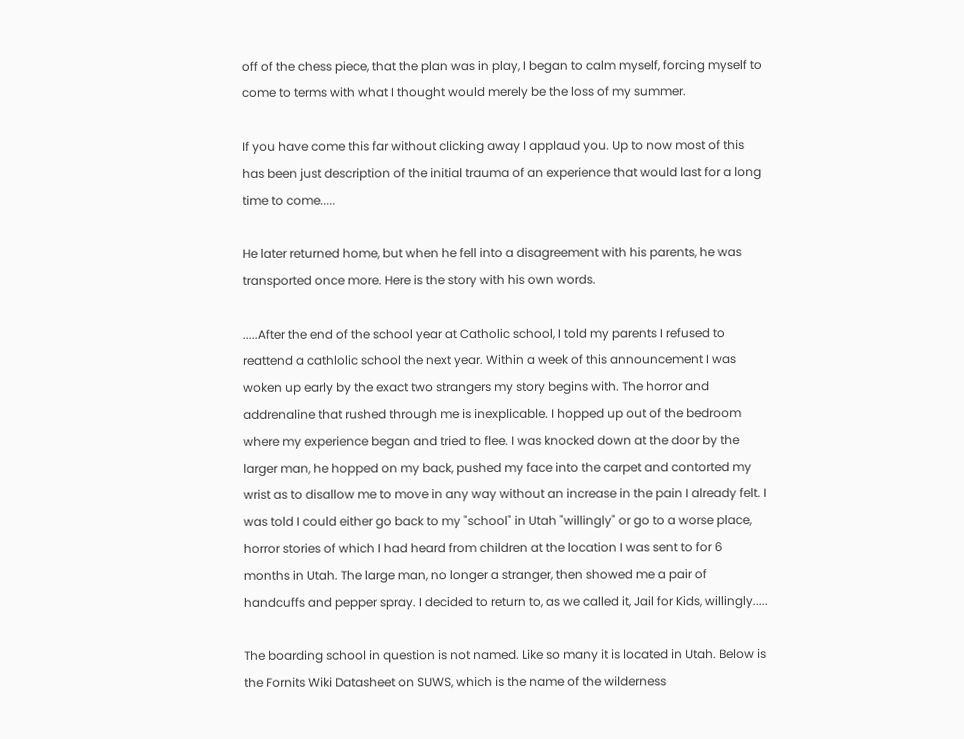off of the chess piece, that the plan was in play, I began to calm myself, forcing myself to come to terms with what I thought would merely be the loss of my summer.

If you have come this far without clicking away I applaud you. Up to now most of this has been just description of the initial trauma of an experience that would last for a long time to come.....

He later returned home, but when he fell into a disagreement with his parents, he was transported once more. Here is the story with his own words.

.....After the end of the school year at Catholic school, I told my parents I refused to reattend a cathlolic school the next year. Within a week of this announcement I was woken up early by the exact two strangers my story begins with. The horror and addrenaline that rushed through me is inexplicable. I hopped up out of the bedroom where my experience began and tried to flee. I was knocked down at the door by the larger man, he hopped on my back, pushed my face into the carpet and contorted my wrist as to disallow me to move in any way without an increase in the pain I already felt. I was told I could either go back to my "school" in Utah "willingly" or go to a worse place, horror stories of which I had heard from children at the location I was sent to for 6 months in Utah. The large man, no longer a stranger, then showed me a pair of handcuffs and pepper spray. I decided to return to, as we called it, Jail for Kids, willingly.....

The boarding school in question is not named. Like so many it is located in Utah. Below is the Fornits Wiki Datasheet on SUWS, which is the name of the wilderness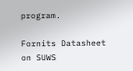program.

Fornits Datasheet on SUWS